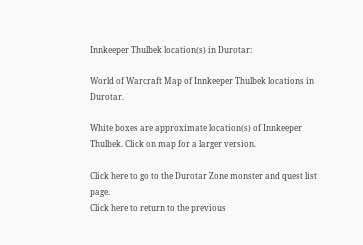Innkeeper Thulbek location(s) in Durotar:

World of Warcraft Map of Innkeeper Thulbek locations in Durotar.

White boxes are approximate location(s) of Innkeeper Thulbek. Click on map for a larger version.

Click here to go to the Durotar Zone monster and quest list page.
Click here to return to the previous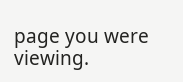page you were viewing.